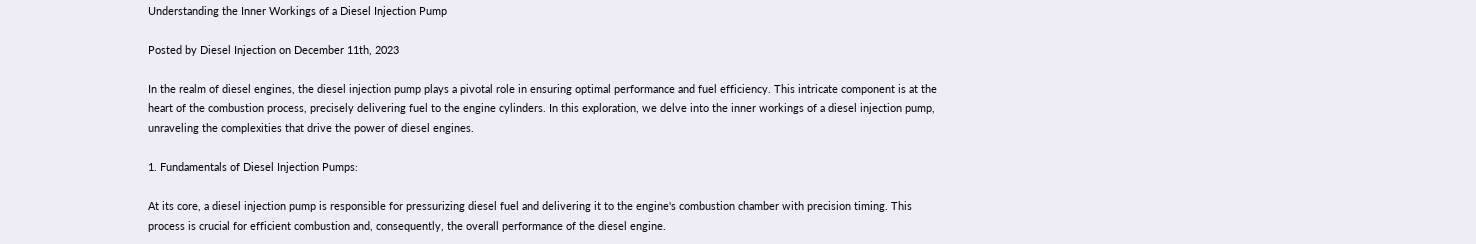Understanding the Inner Workings of a Diesel Injection Pump

Posted by Diesel Injection on December 11th, 2023

In the realm of diesel engines, the diesel injection pump plays a pivotal role in ensuring optimal performance and fuel efficiency. This intricate component is at the heart of the combustion process, precisely delivering fuel to the engine cylinders. In this exploration, we delve into the inner workings of a diesel injection pump, unraveling the complexities that drive the power of diesel engines.

1. Fundamentals of Diesel Injection Pumps:

At its core, a diesel injection pump is responsible for pressurizing diesel fuel and delivering it to the engine's combustion chamber with precision timing. This process is crucial for efficient combustion and, consequently, the overall performance of the diesel engine.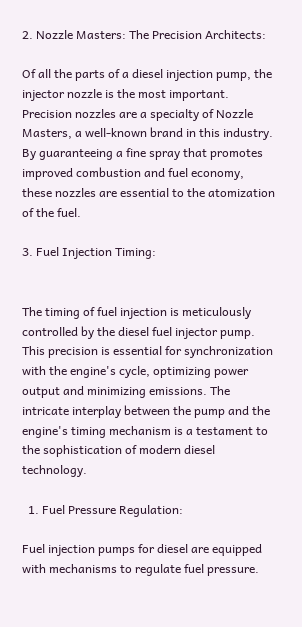2. Nozzle Masters: The Precision Architects:

Of all the parts of a diesel injection pump, the injector nozzle is the most important. Precision nozzles are a specialty of Nozzle Masters, a well-known brand in this industry. By guaranteeing a fine spray that promotes improved combustion and fuel economy, these nozzles are essential to the atomization of the fuel.

3. Fuel Injection Timing:


The timing of fuel injection is meticulously controlled by the diesel fuel injector pump. This precision is essential for synchronization with the engine's cycle, optimizing power output and minimizing emissions. The intricate interplay between the pump and the engine's timing mechanism is a testament to the sophistication of modern diesel technology.

  1. Fuel Pressure Regulation:

Fuel injection pumps for diesel are equipped with mechanisms to regulate fuel pressure.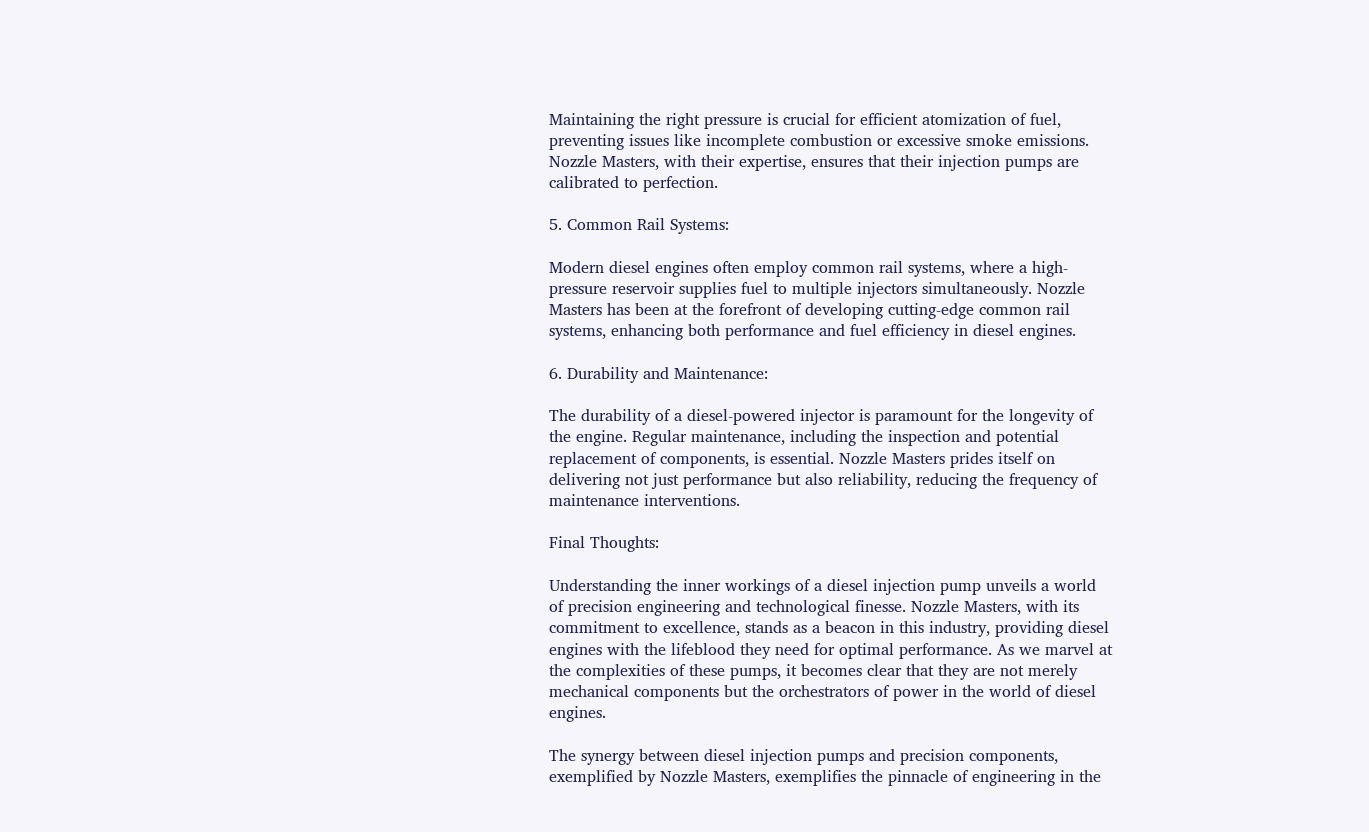Maintaining the right pressure is crucial for efficient atomization of fuel, preventing issues like incomplete combustion or excessive smoke emissions. Nozzle Masters, with their expertise, ensures that their injection pumps are calibrated to perfection.

5. Common Rail Systems:

Modern diesel engines often employ common rail systems, where a high-pressure reservoir supplies fuel to multiple injectors simultaneously. Nozzle Masters has been at the forefront of developing cutting-edge common rail systems, enhancing both performance and fuel efficiency in diesel engines.

6. Durability and Maintenance:

The durability of a diesel-powered injector is paramount for the longevity of the engine. Regular maintenance, including the inspection and potential replacement of components, is essential. Nozzle Masters prides itself on delivering not just performance but also reliability, reducing the frequency of maintenance interventions.

Final Thoughts:

Understanding the inner workings of a diesel injection pump unveils a world of precision engineering and technological finesse. Nozzle Masters, with its commitment to excellence, stands as a beacon in this industry, providing diesel engines with the lifeblood they need for optimal performance. As we marvel at the complexities of these pumps, it becomes clear that they are not merely mechanical components but the orchestrators of power in the world of diesel engines.

The synergy between diesel injection pumps and precision components, exemplified by Nozzle Masters, exemplifies the pinnacle of engineering in the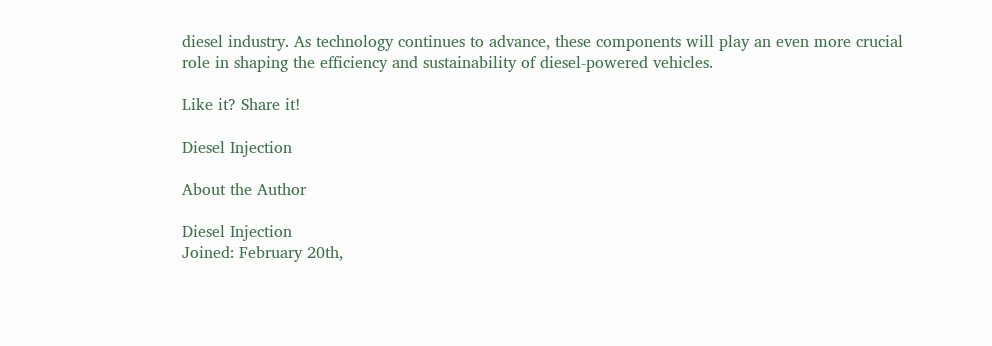diesel industry. As technology continues to advance, these components will play an even more crucial role in shaping the efficiency and sustainability of diesel-powered vehicles.

Like it? Share it!

Diesel Injection

About the Author

Diesel Injection
Joined: February 20th,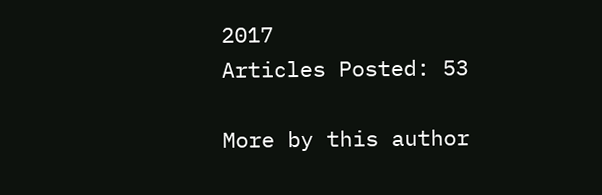2017
Articles Posted: 53

More by this author